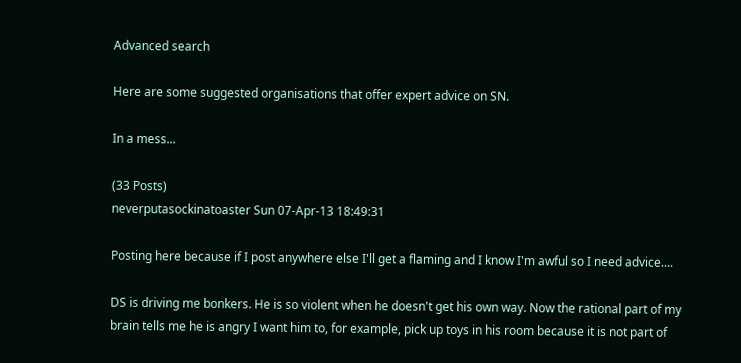Advanced search

Here are some suggested organisations that offer expert advice on SN.

In a mess...

(33 Posts)
neverputasockinatoaster Sun 07-Apr-13 18:49:31

Posting here because if I post anywhere else I'll get a flaming and I know I'm awful so I need advice....

DS is driving me bonkers. He is so violent when he doesn't get his own way. Now the rational part of my brain tells me he is angry I want him to, for example, pick up toys in his room because it is not part of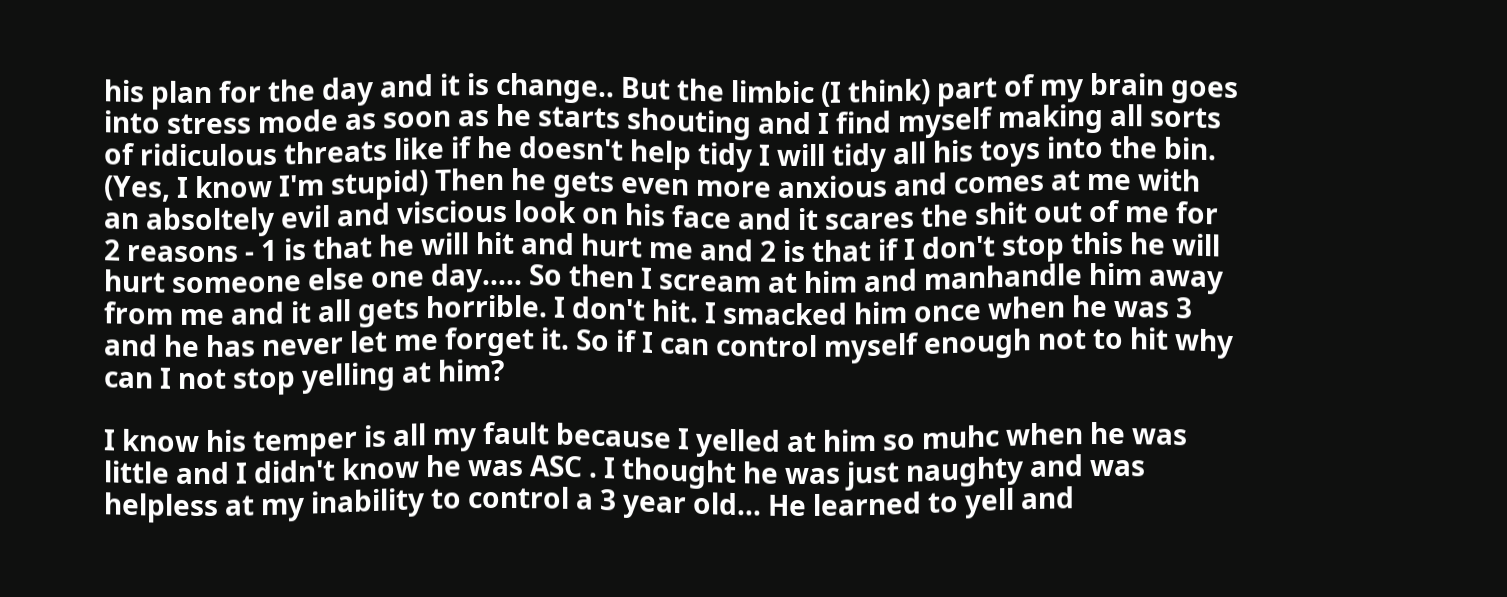his plan for the day and it is change.. But the limbic (I think) part of my brain goes into stress mode as soon as he starts shouting and I find myself making all sorts of ridiculous threats like if he doesn't help tidy I will tidy all his toys into the bin. (Yes, I know I'm stupid) Then he gets even more anxious and comes at me with an absoltely evil and viscious look on his face and it scares the shit out of me for 2 reasons - 1 is that he will hit and hurt me and 2 is that if I don't stop this he will hurt someone else one day..... So then I scream at him and manhandle him away from me and it all gets horrible. I don't hit. I smacked him once when he was 3 and he has never let me forget it. So if I can control myself enough not to hit why can I not stop yelling at him?

I know his temper is all my fault because I yelled at him so muhc when he was little and I didn't know he was ASC . I thought he was just naughty and was helpless at my inability to control a 3 year old... He learned to yell and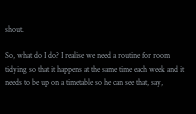shout.

So, what do I do? I realise we need a routine for room tidying so that it happens at the same time each week and it needs to be up on a timetable so he can see that, say,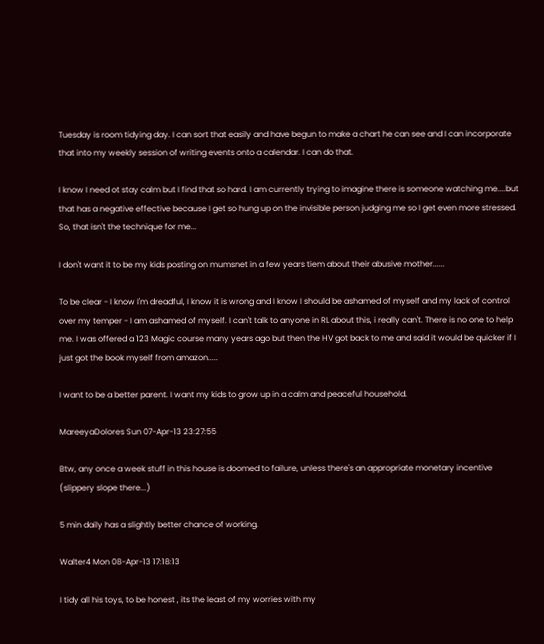Tuesday is room tidying day. I can sort that easily and have begun to make a chart he can see and I can incorporate that into my weekly session of writing events onto a calendar. I can do that.

I know I need ot stay calm but I find that so hard. I am currently trying to imagine there is someone watching me....but that has a negative effective because I get so hung up on the invisible person judging me so I get even more stressed. So, that isn't the technique for me...

I don't want it to be my kids posting on mumsnet in a few years tiem about their abusive mother......

To be clear - I know I'm dreadful, I know it is wrong and I know I should be ashamed of myself and my lack of control over my temper - I am ashamed of myself. I can't talk to anyone in RL about this, i really can't. There is no one to help me. I was offered a 123 Magic course many years ago but then the HV got back to me and said it would be quicker if I just got the book myself from amazon.....

I want to be a better parent. I want my kids to grow up in a calm and peaceful household.

MareeyaDolores Sun 07-Apr-13 23:27:55

Btw, any once a week stuff in this house is doomed to failure, unless there's an appropriate monetary incentive (slippery slope there...)

5 min daily has a slightly better chance of working.

Walter4 Mon 08-Apr-13 17:18:13

I tidy all his toys, to be honest , its the least of my worries with my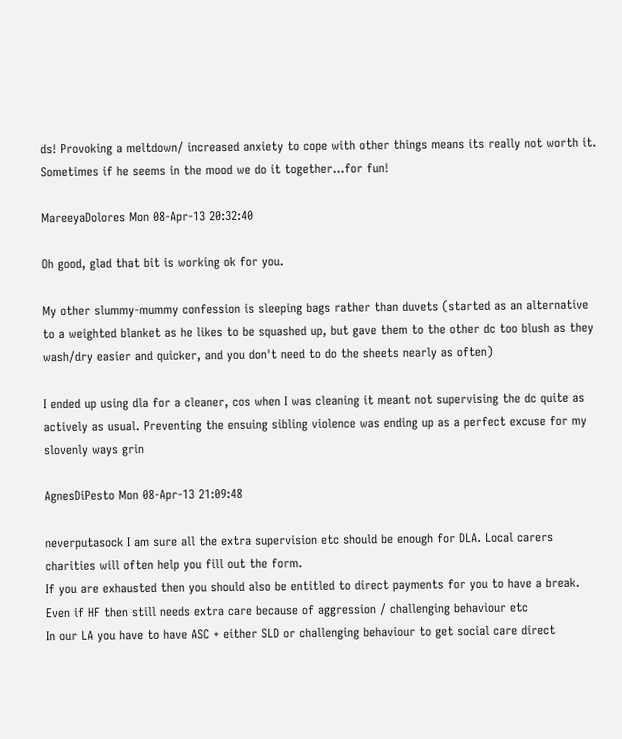ds! Provoking a meltdown/ increased anxiety to cope with other things means its really not worth it. Sometimes if he seems in the mood we do it together...for fun!

MareeyaDolores Mon 08-Apr-13 20:32:40

Oh good, glad that bit is working ok for you.

My other slummy-mummy confession is sleeping bags rather than duvets (started as an alternative to a weighted blanket as he likes to be squashed up, but gave them to the other dc too blush as they wash/dry easier and quicker, and you don't need to do the sheets nearly as often)

I ended up using dla for a cleaner, cos when I was cleaning it meant not supervising the dc quite as actively as usual. Preventing the ensuing sibling violence was ending up as a perfect excuse for my slovenly ways grin

AgnesDiPesto Mon 08-Apr-13 21:09:48

neverputasock I am sure all the extra supervision etc should be enough for DLA. Local carers charities will often help you fill out the form.
If you are exhausted then you should also be entitled to direct payments for you to have a break.
Even if HF then still needs extra care because of aggression / challenging behaviour etc
In our LA you have to have ASC + either SLD or challenging behaviour to get social care direct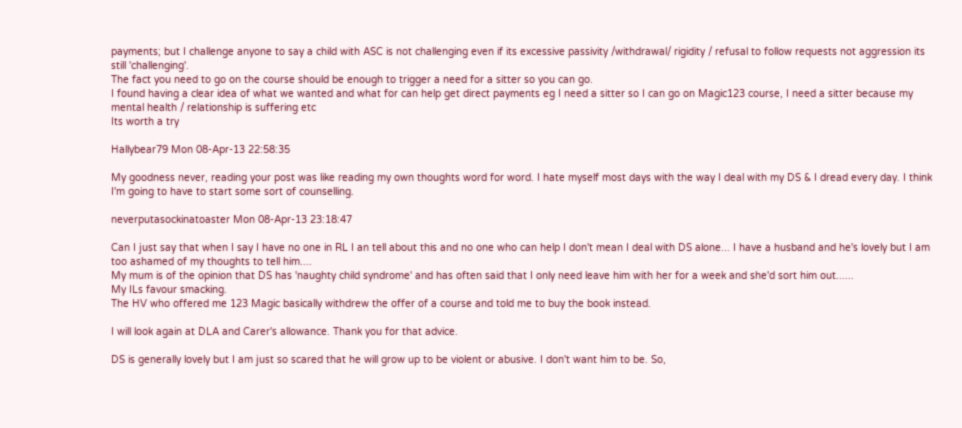payments; but I challenge anyone to say a child with ASC is not challenging even if its excessive passivity /withdrawal/ rigidity / refusal to follow requests not aggression its still 'challenging'.
The fact you need to go on the course should be enough to trigger a need for a sitter so you can go.
I found having a clear idea of what we wanted and what for can help get direct payments eg I need a sitter so I can go on Magic123 course, I need a sitter because my mental health / relationship is suffering etc
Its worth a try

Hallybear79 Mon 08-Apr-13 22:58:35

My goodness never, reading your post was like reading my own thoughts word for word. I hate myself most days with the way I deal with my DS & I dread every day. I think I'm going to have to start some sort of counselling.

neverputasockinatoaster Mon 08-Apr-13 23:18:47

Can I just say that when I say I have no one in RL I an tell about this and no one who can help I don't mean I deal with DS alone... I have a husband and he's lovely but I am too ashamed of my thoughts to tell him....
My mum is of the opinion that DS has 'naughty child syndrome' and has often said that I only need leave him with her for a week and she'd sort him out......
My ILs favour smacking.
The HV who offered me 123 Magic basically withdrew the offer of a course and told me to buy the book instead.

I will look again at DLA and Carer's allowance. Thank you for that advice.

DS is generally lovely but I am just so scared that he will grow up to be violent or abusive. I don't want him to be. So,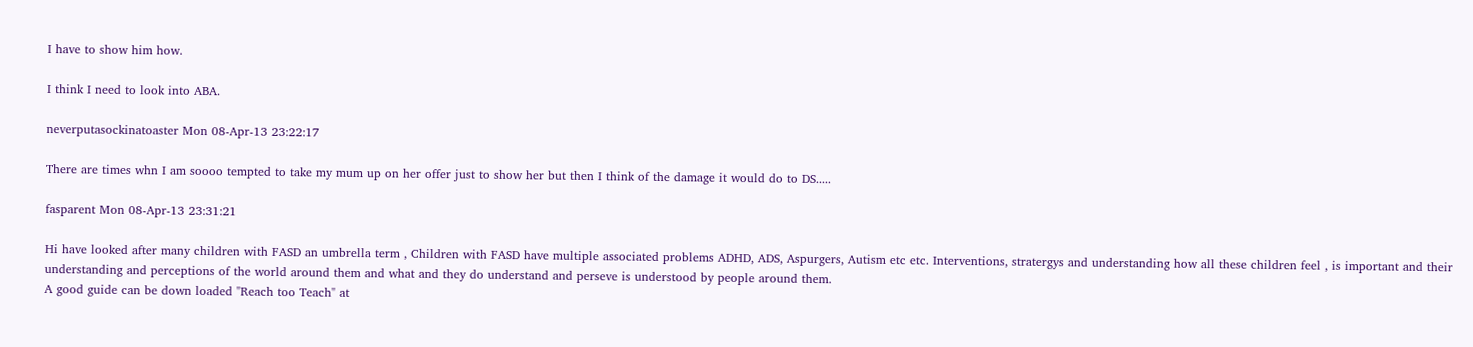I have to show him how.

I think I need to look into ABA.

neverputasockinatoaster Mon 08-Apr-13 23:22:17

There are times whn I am soooo tempted to take my mum up on her offer just to show her but then I think of the damage it would do to DS.....

fasparent Mon 08-Apr-13 23:31:21

Hi have looked after many children with FASD an umbrella term , Children with FASD have multiple associated problems ADHD, ADS, Aspurgers, Autism etc etc. Interventions, stratergys and understanding how all these children feel , is important and their understanding and perceptions of the world around them and what and they do understand and perseve is understood by people around them.
A good guide can be down loaded "Reach too Teach" at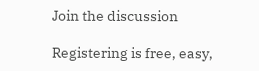Join the discussion

Registering is free, easy,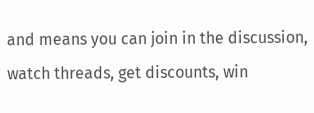and means you can join in the discussion, watch threads, get discounts, win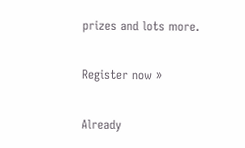prizes and lots more.

Register now »

Already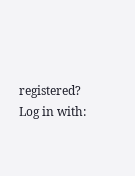registered? Log in with: